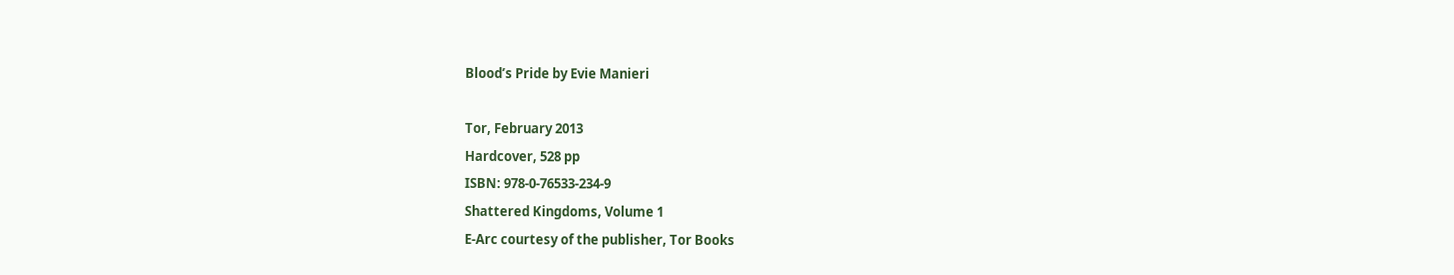Blood’s Pride by Evie Manieri

Tor, February 2013
Hardcover, 528 pp
ISBN: 978-0-76533-234-9
Shattered Kingdoms, Volume 1
E-Arc courtesy of the publisher, Tor Books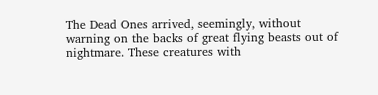The Dead Ones arrived, seemingly, without warning on the backs of great flying beasts out of nightmare. These creatures with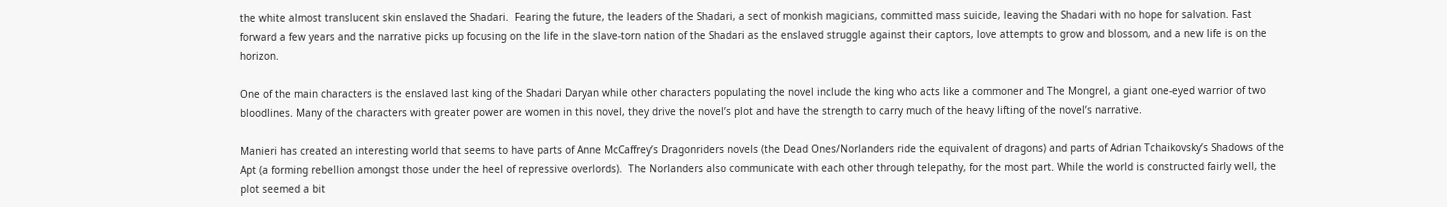the white almost translucent skin enslaved the Shadari.  Fearing the future, the leaders of the Shadari, a sect of monkish magicians, committed mass suicide, leaving the Shadari with no hope for salvation. Fast forward a few years and the narrative picks up focusing on the life in the slave-torn nation of the Shadari as the enslaved struggle against their captors, love attempts to grow and blossom, and a new life is on the horizon.

One of the main characters is the enslaved last king of the Shadari Daryan while other characters populating the novel include the king who acts like a commoner and The Mongrel, a giant one-eyed warrior of two bloodlines. Many of the characters with greater power are women in this novel, they drive the novel’s plot and have the strength to carry much of the heavy lifting of the novel’s narrative.

Manieri has created an interesting world that seems to have parts of Anne McCaffrey’s Dragonriders novels (the Dead Ones/Norlanders ride the equivalent of dragons) and parts of Adrian Tchaikovsky’s Shadows of the Apt (a forming rebellion amongst those under the heel of repressive overlords).  The Norlanders also communicate with each other through telepathy, for the most part. While the world is constructed fairly well, the plot seemed a bit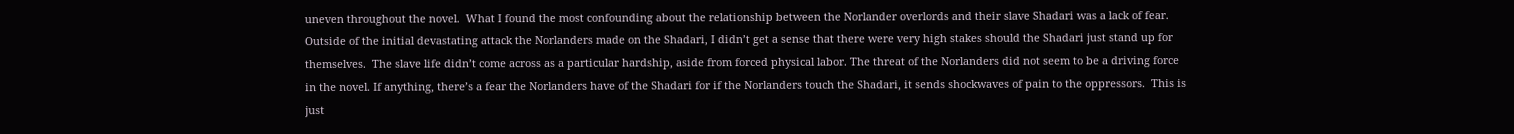uneven throughout the novel.  What I found the most confounding about the relationship between the Norlander overlords and their slave Shadari was a lack of fear.  Outside of the initial devastating attack the Norlanders made on the Shadari, I didn’t get a sense that there were very high stakes should the Shadari just stand up for themselves.  The slave life didn’t come across as a particular hardship, aside from forced physical labor. The threat of the Norlanders did not seem to be a driving force in the novel. If anything, there’s a fear the Norlanders have of the Shadari for if the Norlanders touch the Shadari, it sends shockwaves of pain to the oppressors.  This is just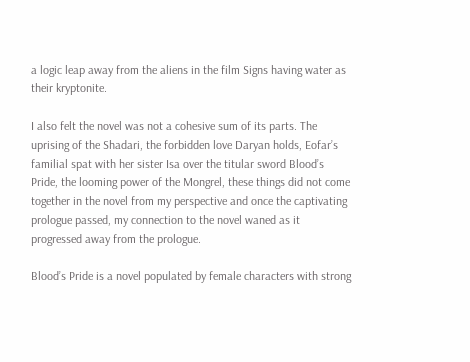a logic leap away from the aliens in the film Signs having water as their kryptonite.

I also felt the novel was not a cohesive sum of its parts. The uprising of the Shadari, the forbidden love Daryan holds, Eofar’s familial spat with her sister Isa over the titular sword Blood’s Pride, the looming power of the Mongrel, these things did not come together in the novel from my perspective and once the captivating prologue passed, my connection to the novel waned as it progressed away from the prologue.

Blood’s Pride is a novel populated by female characters with strong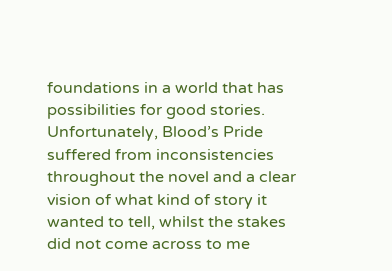foundations in a world that has possibilities for good stories.  Unfortunately, Blood’s Pride suffered from inconsistencies throughout the novel and a clear vision of what kind of story it wanted to tell, whilst the stakes did not come across to me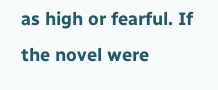as high or fearful. If the novel were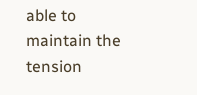able to maintain the tension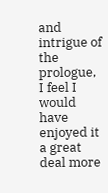and intrigue of the prologue, I feel I would have enjoyed it a great deal more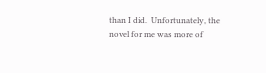than I did.  Unfortunately, the novel for me was more of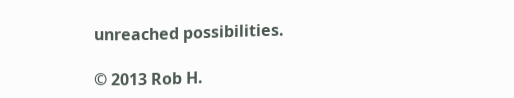unreached possibilities.

© 2013 Rob H.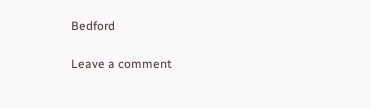Bedford

Leave a comment